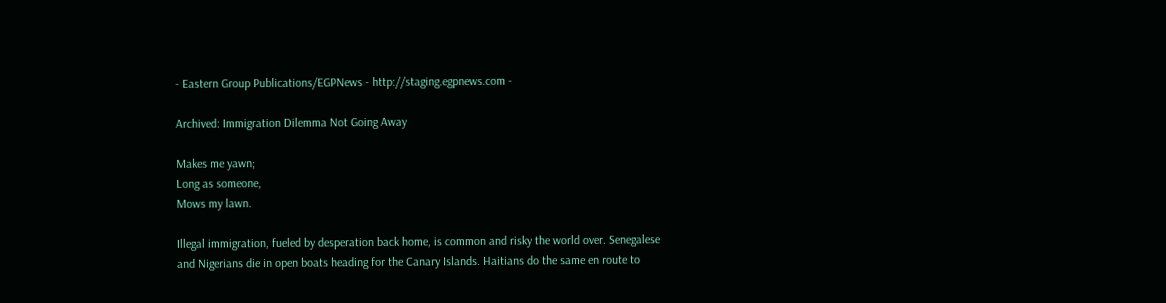- Eastern Group Publications/EGPNews - http://staging.egpnews.com -

Archived: Immigration Dilemma Not Going Away

Makes me yawn;
Long as someone,
Mows my lawn.

Illegal immigration, fueled by desperation back home, is common and risky the world over. Senegalese and Nigerians die in open boats heading for the Canary Islands. Haitians do the same en route to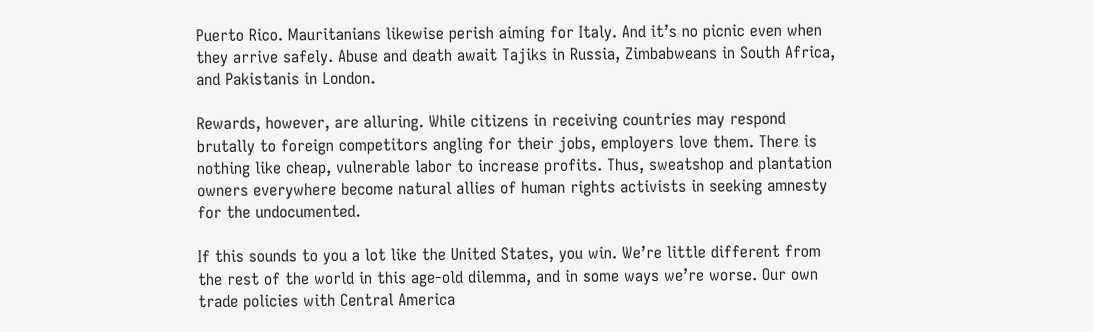Puerto Rico. Mauritanians likewise perish aiming for Italy. And it’s no picnic even when they arrive safely. Abuse and death await Tajiks in Russia, Zimbabweans in South Africa, and Pakistanis in London.

Rewards, however, are alluring. While citizens in receiving countries may respond brutally to foreign competitors angling for their jobs, employers love them. There is nothing like cheap, vulnerable labor to increase profits. Thus, sweatshop and plantation owners everywhere become natural allies of human rights activists in seeking amnesty for the undocumented.

If this sounds to you a lot like the United States, you win. We’re little different from the rest of the world in this age-old dilemma, and in some ways we’re worse. Our own trade policies with Central America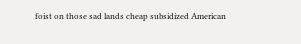foist on those sad lands cheap subsidized American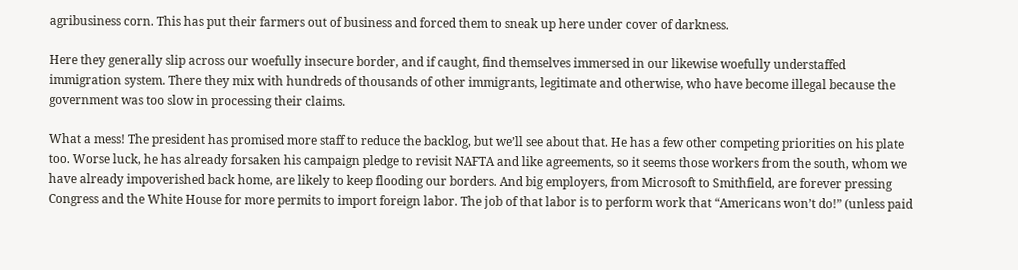agribusiness corn. This has put their farmers out of business and forced them to sneak up here under cover of darkness.

Here they generally slip across our woefully insecure border, and if caught, find themselves immersed in our likewise woefully understaffed immigration system. There they mix with hundreds of thousands of other immigrants, legitimate and otherwise, who have become illegal because the government was too slow in processing their claims.

What a mess! The president has promised more staff to reduce the backlog, but we’ll see about that. He has a few other competing priorities on his plate too. Worse luck, he has already forsaken his campaign pledge to revisit NAFTA and like agreements, so it seems those workers from the south, whom we have already impoverished back home, are likely to keep flooding our borders. And big employers, from Microsoft to Smithfield, are forever pressing Congress and the White House for more permits to import foreign labor. The job of that labor is to perform work that “Americans won’t do!” (unless paid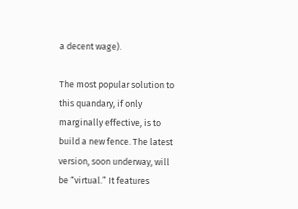a decent wage).

The most popular solution to this quandary, if only marginally effective, is to build a new fence. The latest version, soon underway, will be “virtual.” It features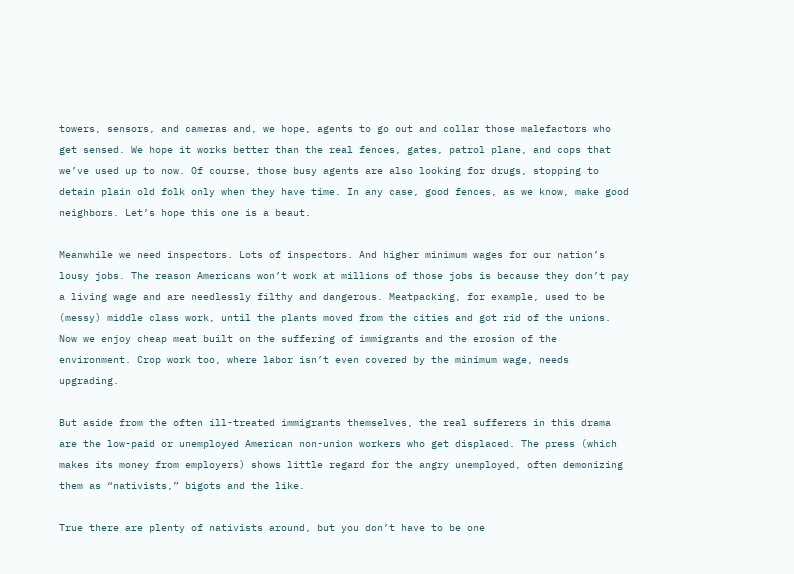towers, sensors, and cameras and, we hope, agents to go out and collar those malefactors who get sensed. We hope it works better than the real fences, gates, patrol plane, and cops that we’ve used up to now. Of course, those busy agents are also looking for drugs, stopping to detain plain old folk only when they have time. In any case, good fences, as we know, make good neighbors. Let’s hope this one is a beaut.

Meanwhile we need inspectors. Lots of inspectors. And higher minimum wages for our nation’s lousy jobs. The reason Americans won’t work at millions of those jobs is because they don’t pay a living wage and are needlessly filthy and dangerous. Meatpacking, for example, used to be (messy) middle class work, until the plants moved from the cities and got rid of the unions. Now we enjoy cheap meat built on the suffering of immigrants and the erosion of the environment. Crop work too, where labor isn’t even covered by the minimum wage, needs upgrading.

But aside from the often ill-treated immigrants themselves, the real sufferers in this drama are the low-paid or unemployed American non-union workers who get displaced. The press (which makes its money from employers) shows little regard for the angry unemployed, often demonizing them as “nativists,” bigots and the like.

True there are plenty of nativists around, but you don’t have to be one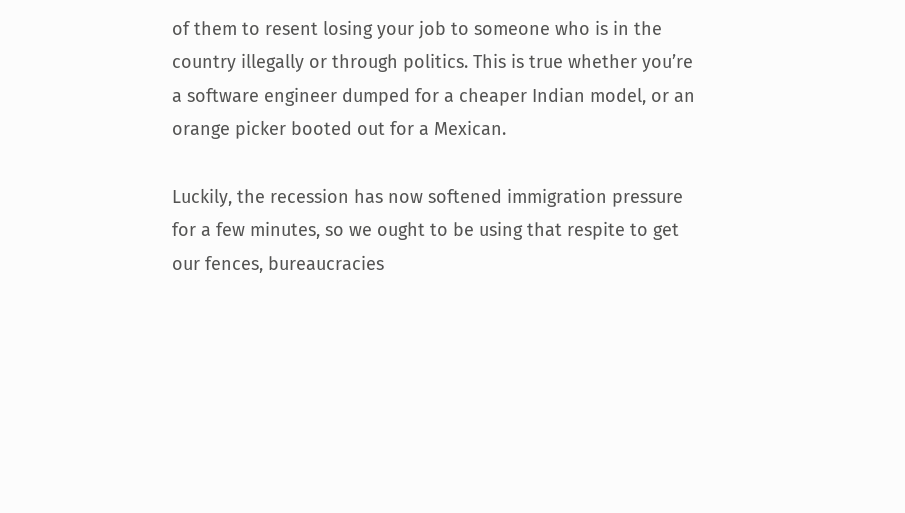of them to resent losing your job to someone who is in the country illegally or through politics. This is true whether you’re a software engineer dumped for a cheaper Indian model, or an orange picker booted out for a Mexican.

Luckily, the recession has now softened immigration pressure for a few minutes, so we ought to be using that respite to get our fences, bureaucracies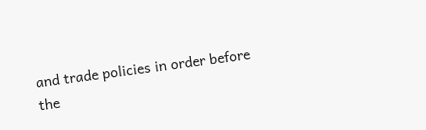and trade policies in order before the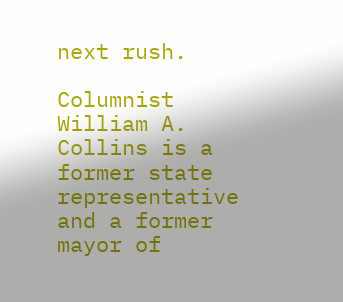next rush.

Columnist William A. Collins is a former state representative and a former mayor of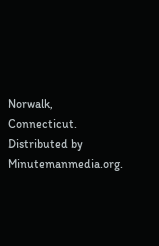Norwalk, Connecticut. Distributed by Minutemanmedia.org.